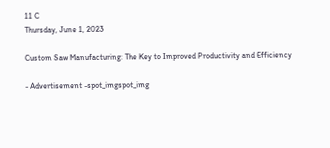11 C
Thursday, June 1, 2023

Custom Saw Manufacturing: The Key to Improved Productivity and Efficiency

- Advertisement -spot_imgspot_img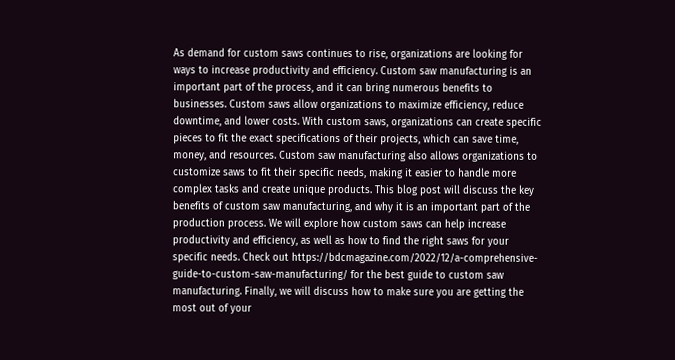As demand for custom saws continues to rise, organizations are looking for ways to increase productivity and efficiency. Custom saw manufacturing is an important part of the process, and it can bring numerous benefits to businesses. Custom saws allow organizations to maximize efficiency, reduce downtime, and lower costs. With custom saws, organizations can create specific pieces to fit the exact specifications of their projects, which can save time, money, and resources. Custom saw manufacturing also allows organizations to customize saws to fit their specific needs, making it easier to handle more complex tasks and create unique products. This blog post will discuss the key benefits of custom saw manufacturing, and why it is an important part of the production process. We will explore how custom saws can help increase productivity and efficiency, as well as how to find the right saws for your specific needs. Check out https://bdcmagazine.com/2022/12/a-comprehensive-guide-to-custom-saw-manufacturing/ for the best guide to custom saw manufacturing. Finally, we will discuss how to make sure you are getting the most out of your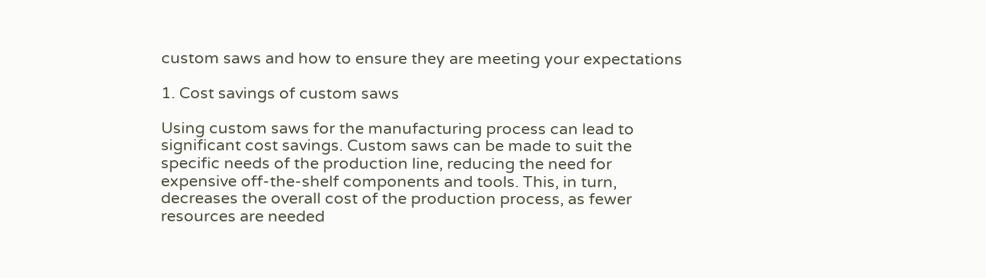custom saws and how to ensure they are meeting your expectations

1. Cost savings of custom saws

Using custom saws for the manufacturing process can lead to significant cost savings. Custom saws can be made to suit the specific needs of the production line, reducing the need for expensive off-the-shelf components and tools. This, in turn, decreases the overall cost of the production process, as fewer resources are needed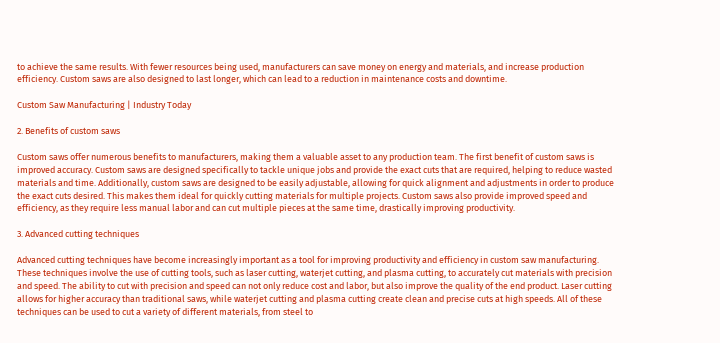to achieve the same results. With fewer resources being used, manufacturers can save money on energy and materials, and increase production efficiency. Custom saws are also designed to last longer, which can lead to a reduction in maintenance costs and downtime.

Custom Saw Manufacturing | Industry Today

2. Benefits of custom saws

Custom saws offer numerous benefits to manufacturers, making them a valuable asset to any production team. The first benefit of custom saws is improved accuracy. Custom saws are designed specifically to tackle unique jobs and provide the exact cuts that are required, helping to reduce wasted materials and time. Additionally, custom saws are designed to be easily adjustable, allowing for quick alignment and adjustments in order to produce the exact cuts desired. This makes them ideal for quickly cutting materials for multiple projects. Custom saws also provide improved speed and efficiency, as they require less manual labor and can cut multiple pieces at the same time, drastically improving productivity.

3. Advanced cutting techniques

Advanced cutting techniques have become increasingly important as a tool for improving productivity and efficiency in custom saw manufacturing. These techniques involve the use of cutting tools, such as laser cutting, waterjet cutting, and plasma cutting, to accurately cut materials with precision and speed. The ability to cut with precision and speed can not only reduce cost and labor, but also improve the quality of the end product. Laser cutting allows for higher accuracy than traditional saws, while waterjet cutting and plasma cutting create clean and precise cuts at high speeds. All of these techniques can be used to cut a variety of different materials, from steel to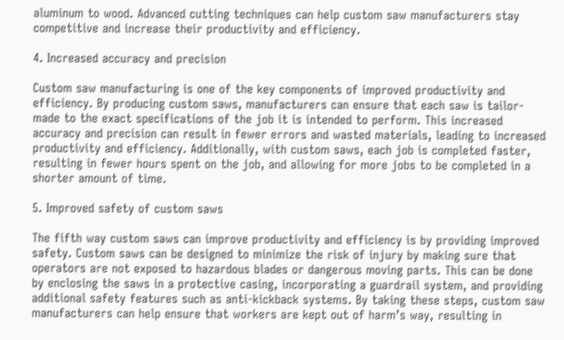aluminum to wood. Advanced cutting techniques can help custom saw manufacturers stay competitive and increase their productivity and efficiency.

4. Increased accuracy and precision

Custom saw manufacturing is one of the key components of improved productivity and efficiency. By producing custom saws, manufacturers can ensure that each saw is tailor-made to the exact specifications of the job it is intended to perform. This increased accuracy and precision can result in fewer errors and wasted materials, leading to increased productivity and efficiency. Additionally, with custom saws, each job is completed faster, resulting in fewer hours spent on the job, and allowing for more jobs to be completed in a shorter amount of time.

5. Improved safety of custom saws

The fifth way custom saws can improve productivity and efficiency is by providing improved safety. Custom saws can be designed to minimize the risk of injury by making sure that operators are not exposed to hazardous blades or dangerous moving parts. This can be done by enclosing the saws in a protective casing, incorporating a guardrail system, and providing additional safety features such as anti-kickback systems. By taking these steps, custom saw manufacturers can help ensure that workers are kept out of harm’s way, resulting in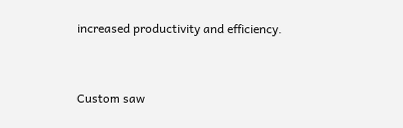increased productivity and efficiency.


Custom saw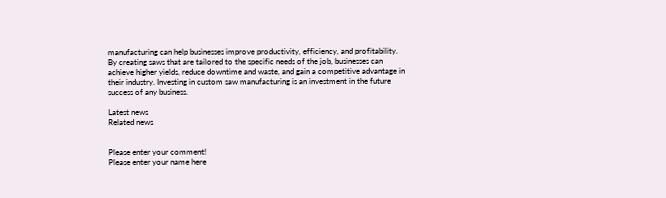manufacturing can help businesses improve productivity, efficiency, and profitability. By creating saws that are tailored to the specific needs of the job, businesses can achieve higher yields, reduce downtime and waste, and gain a competitive advantage in their industry. Investing in custom saw manufacturing is an investment in the future success of any business.

Latest news
Related news


Please enter your comment!
Please enter your name here